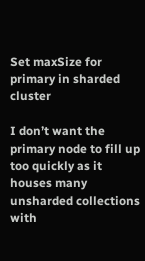Set maxSize for primary in sharded cluster

I don’t want the primary node to fill up too quickly as it houses many unsharded collections with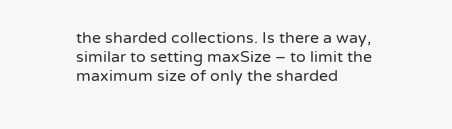the sharded collections. Is there a way, similar to setting maxSize – to limit the maximum size of only the sharded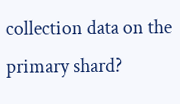collection data on the primary shard?